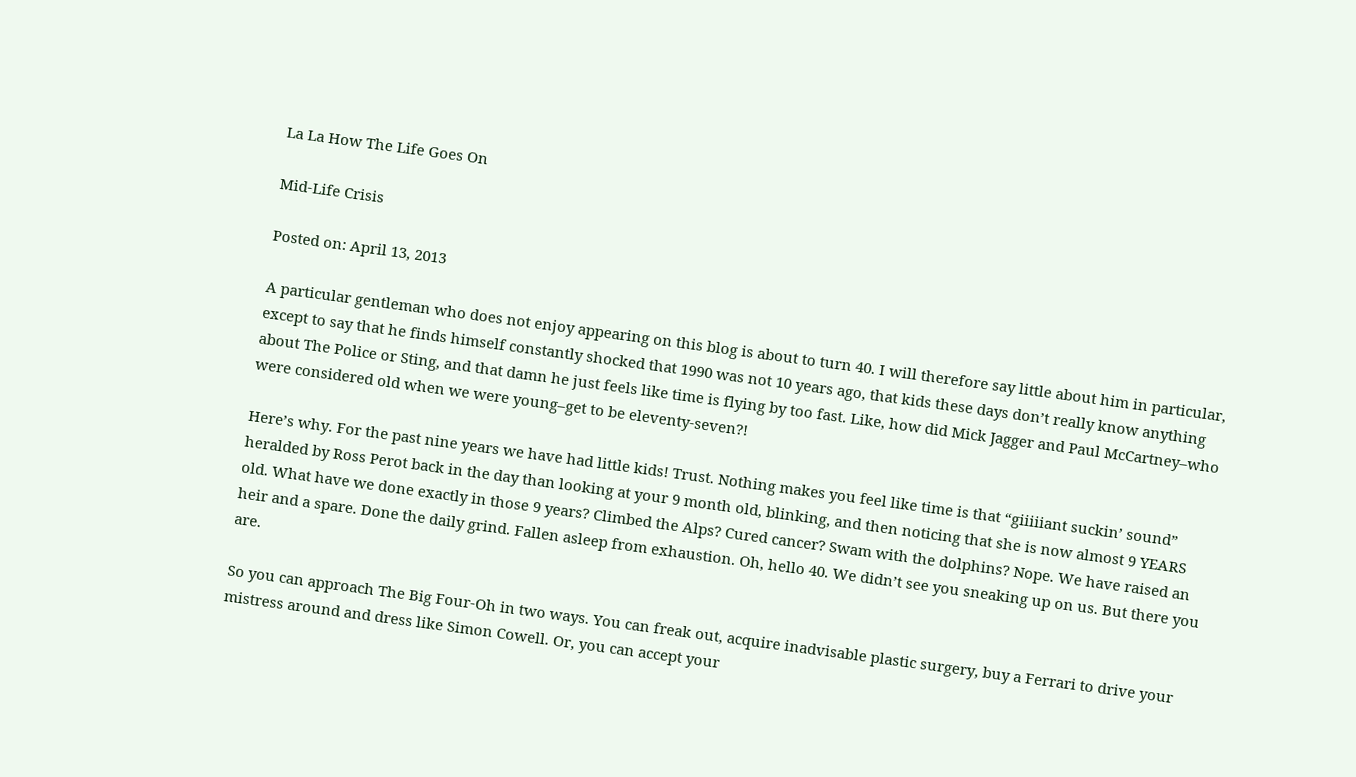La La How The Life Goes On

Mid-Life Crisis

Posted on: April 13, 2013

A particular gentleman who does not enjoy appearing on this blog is about to turn 40. I will therefore say little about him in particular, except to say that he finds himself constantly shocked that 1990 was not 10 years ago, that kids these days don’t really know anything about The Police or Sting, and that damn he just feels like time is flying by too fast. Like, how did Mick Jagger and Paul McCartney–who were considered old when we were young–get to be eleventy-seven?!

Here’s why. For the past nine years we have had little kids! Trust. Nothing makes you feel like time is that “giiiiiant suckin’ sound” heralded by Ross Perot back in the day than looking at your 9 month old, blinking, and then noticing that she is now almost 9 YEARS old. What have we done exactly in those 9 years? Climbed the Alps? Cured cancer? Swam with the dolphins? Nope. We have raised an heir and a spare. Done the daily grind. Fallen asleep from exhaustion. Oh, hello 40. We didn’t see you sneaking up on us. But there you are.

So you can approach The Big Four-Oh in two ways. You can freak out, acquire inadvisable plastic surgery, buy a Ferrari to drive your mistress around and dress like Simon Cowell. Or, you can accept your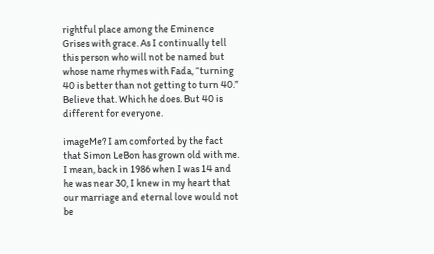rightful place among the Eminence Grises with grace. As I continually tell this person who will not be named but whose name rhymes with Fada, “turning 40 is better than not getting to turn 40.” Believe that. Which he does. But 40 is different for everyone.

imageMe? I am comforted by the fact that Simon LeBon has grown old with me. I mean, back in 1986 when I was 14 and he was near 30, I knew in my heart that our marriage and eternal love would not be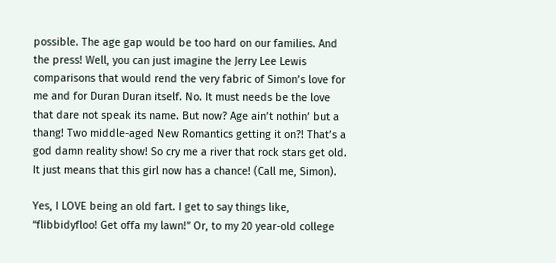possible. The age gap would be too hard on our families. And the press! Well, you can just imagine the Jerry Lee Lewis comparisons that would rend the very fabric of Simon’s love for me and for Duran Duran itself. No. It must needs be the love that dare not speak its name. But now? Age ain’t nothin’ but a thang! Two middle-aged New Romantics getting it on?! That’s a god damn reality show! So cry me a river that rock stars get old. It just means that this girl now has a chance! (Call me, Simon).

Yes, I LOVE being an old fart. I get to say things like, “flibbidyfloo! Get offa my lawn!” Or, to my 20 year-old college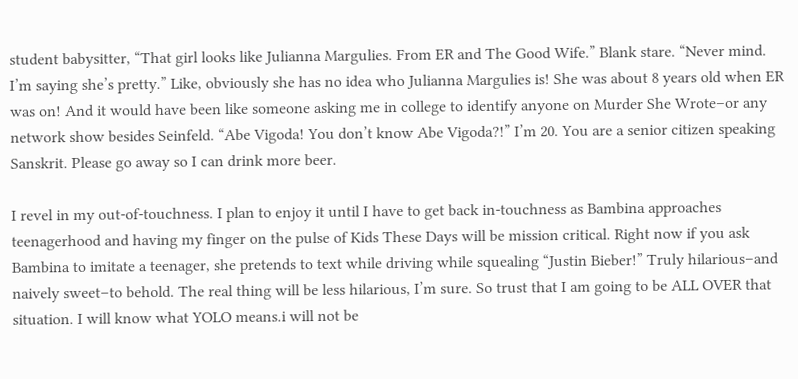student babysitter, “That girl looks like Julianna Margulies. From ER and The Good Wife.” Blank stare. “Never mind. I’m saying she’s pretty.” Like, obviously she has no idea who Julianna Margulies is! She was about 8 years old when ER was on! And it would have been like someone asking me in college to identify anyone on Murder She Wrote–or any network show besides Seinfeld. “Abe Vigoda! You don’t know Abe Vigoda?!” I’m 20. You are a senior citizen speaking Sanskrit. Please go away so I can drink more beer.

I revel in my out-of-touchness. I plan to enjoy it until I have to get back in-touchness as Bambina approaches teenagerhood and having my finger on the pulse of Kids These Days will be mission critical. Right now if you ask Bambina to imitate a teenager, she pretends to text while driving while squealing “Justin Bieber!” Truly hilarious–and naively sweet–to behold. The real thing will be less hilarious, I’m sure. So trust that I am going to be ALL OVER that situation. I will know what YOLO means.i will not be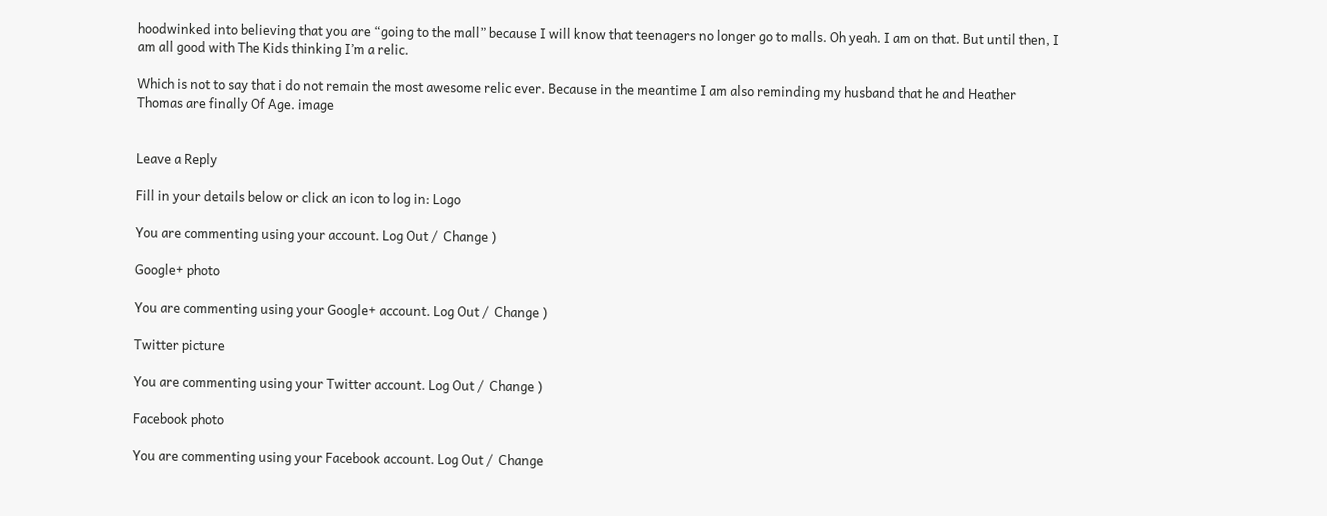hoodwinked into believing that you are “going to the mall” because I will know that teenagers no longer go to malls. Oh yeah. I am on that. But until then, I am all good with The Kids thinking I’m a relic.

Which is not to say that i do not remain the most awesome relic ever. Because in the meantime I am also reminding my husband that he and Heather Thomas are finally Of Age. image


Leave a Reply

Fill in your details below or click an icon to log in: Logo

You are commenting using your account. Log Out /  Change )

Google+ photo

You are commenting using your Google+ account. Log Out /  Change )

Twitter picture

You are commenting using your Twitter account. Log Out /  Change )

Facebook photo

You are commenting using your Facebook account. Log Out /  Change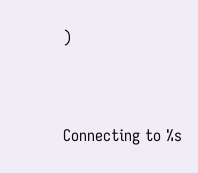)


Connecting to %s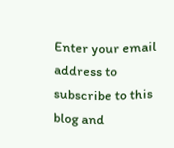Enter your email address to subscribe to this blog and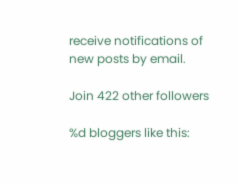receive notifications of new posts by email.

Join 422 other followers

%d bloggers like this: